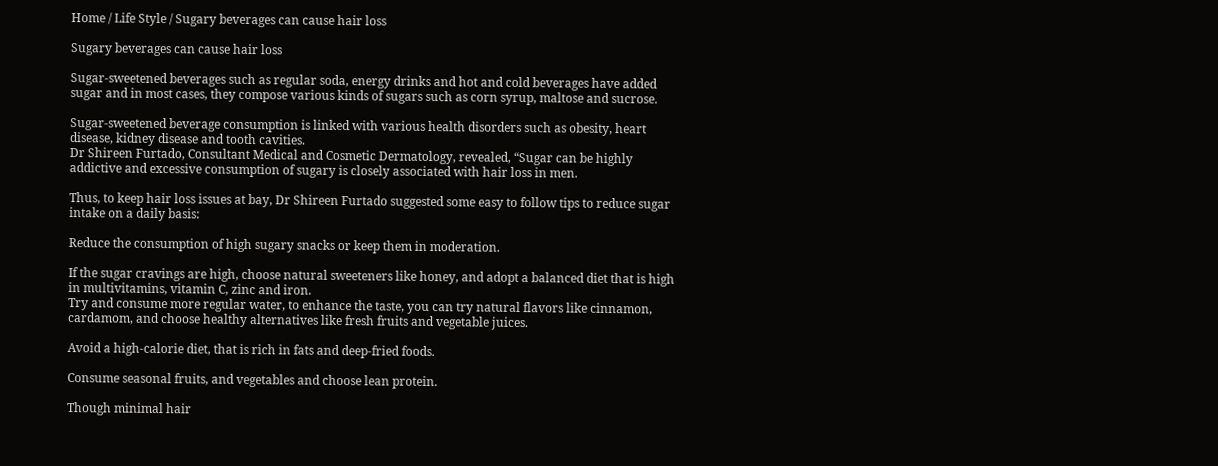Home / Life Style / Sugary beverages can cause hair loss

Sugary beverages can cause hair loss

Sugar-sweetened beverages such as regular soda, energy drinks and hot and cold beverages have added sugar and in most cases, they compose various kinds of sugars such as corn syrup, maltose and sucrose.

Sugar-sweetened beverage consumption is linked with various health disorders such as obesity, heart disease, kidney disease and tooth cavities.
Dr Shireen Furtado, Consultant Medical and Cosmetic Dermatology, revealed, “Sugar can be highly addictive and excessive consumption of sugary is closely associated with hair loss in men.

Thus, to keep hair loss issues at bay, Dr Shireen Furtado suggested some easy to follow tips to reduce sugar intake on a daily basis:

Reduce the consumption of high sugary snacks or keep them in moderation.

If the sugar cravings are high, choose natural sweeteners like honey, and adopt a balanced diet that is high in multivitamins, vitamin C, zinc and iron.
Try and consume more regular water, to enhance the taste, you can try natural flavors like cinnamon, cardamom, and choose healthy alternatives like fresh fruits and vegetable juices.

Avoid a high-calorie diet, that is rich in fats and deep-fried foods.

Consume seasonal fruits, and vegetables and choose lean protein.

Though minimal hair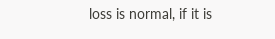loss is normal, if it is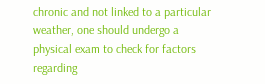chronic and not linked to a particular weather, one should undergo a physical exam to check for factors regarding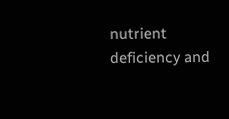nutrient deficiency and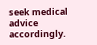seek medical advice accordingly.